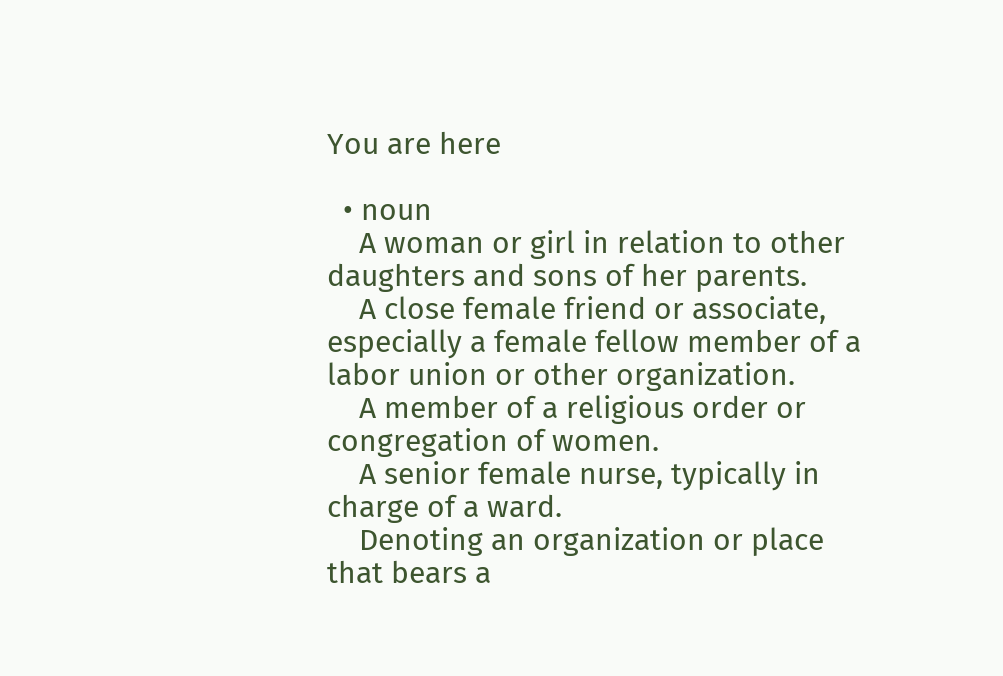You are here

  • noun
    A woman or girl in relation to other daughters and sons of her parents.
    A close female friend or associate, especially a female fellow member of a labor union or other organization.
    A member of a religious order or congregation of women.
    A senior female nurse, typically in charge of a ward.
    Denoting an organization or place that bears a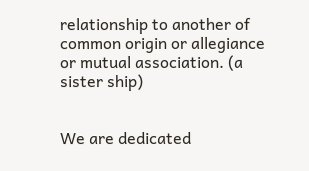relationship to another of common origin or allegiance or mutual association. (a sister ship)


We are dedicated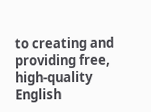to creating and providing free, high-quality English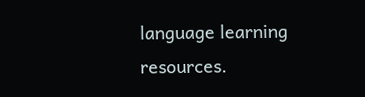language learning resources.